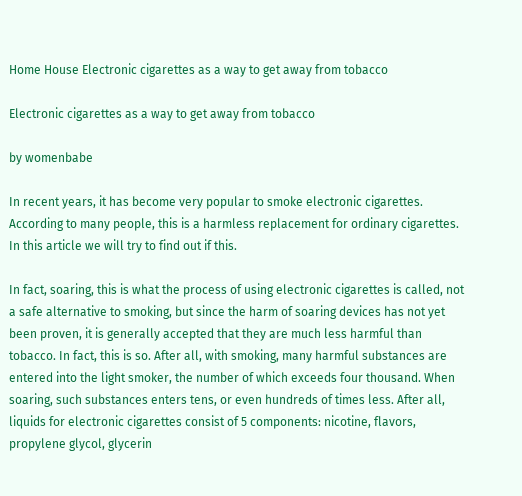Home House Electronic cigarettes as a way to get away from tobacco

Electronic cigarettes as a way to get away from tobacco

by womenbabe

In recent years, it has become very popular to smoke electronic cigarettes. According to many people, this is a harmless replacement for ordinary cigarettes. In this article we will try to find out if this.

In fact, soaring, this is what the process of using electronic cigarettes is called, not a safe alternative to smoking, but since the harm of soaring devices has not yet been proven, it is generally accepted that they are much less harmful than tobacco. In fact, this is so. After all, with smoking, many harmful substances are entered into the light smoker, the number of which exceeds four thousand. When soaring, such substances enters tens, or even hundreds of times less. After all, liquids for electronic cigarettes consist of 5 components: nicotine, flavors, propylene glycol, glycerin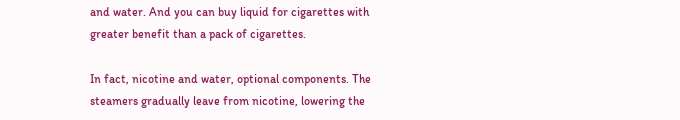and water. And you can buy liquid for cigarettes with greater benefit than a pack of cigarettes.

In fact, nicotine and water, optional components. The steamers gradually leave from nicotine, lowering the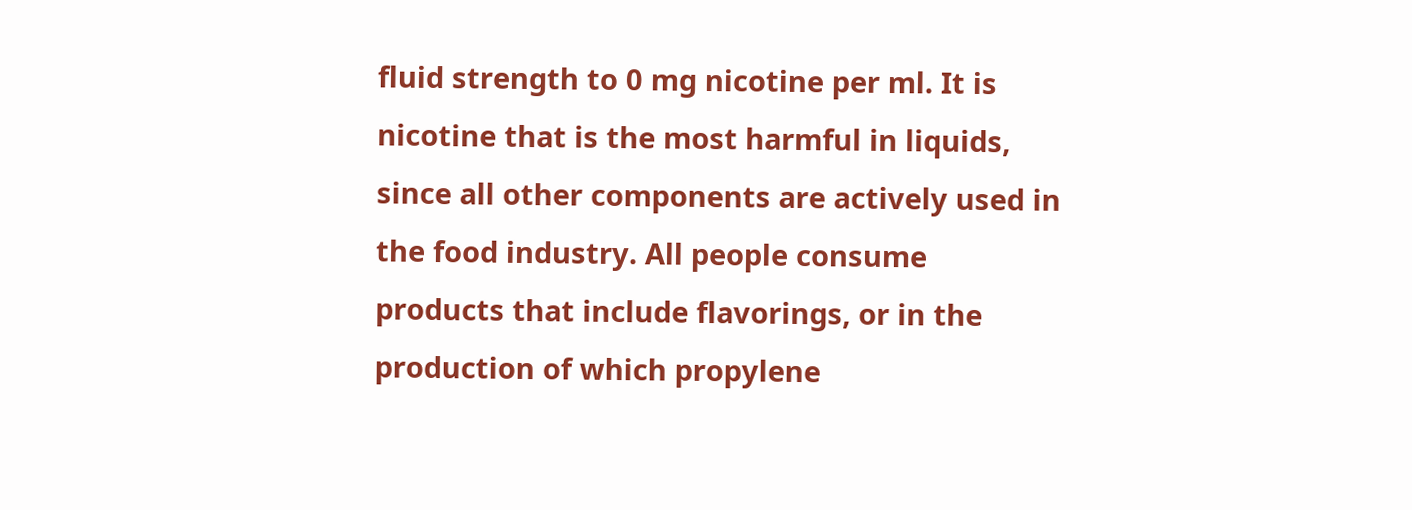fluid strength to 0 mg nicotine per ml. It is nicotine that is the most harmful in liquids, since all other components are actively used in the food industry. All people consume products that include flavorings, or in the production of which propylene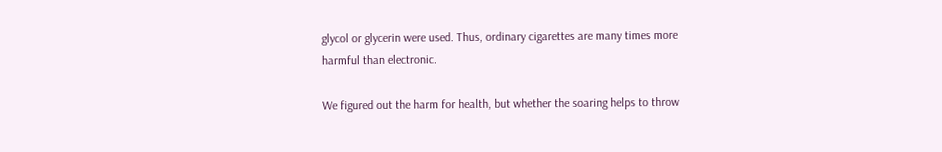glycol or glycerin were used. Thus, ordinary cigarettes are many times more harmful than electronic.

We figured out the harm for health, but whether the soaring helps to throw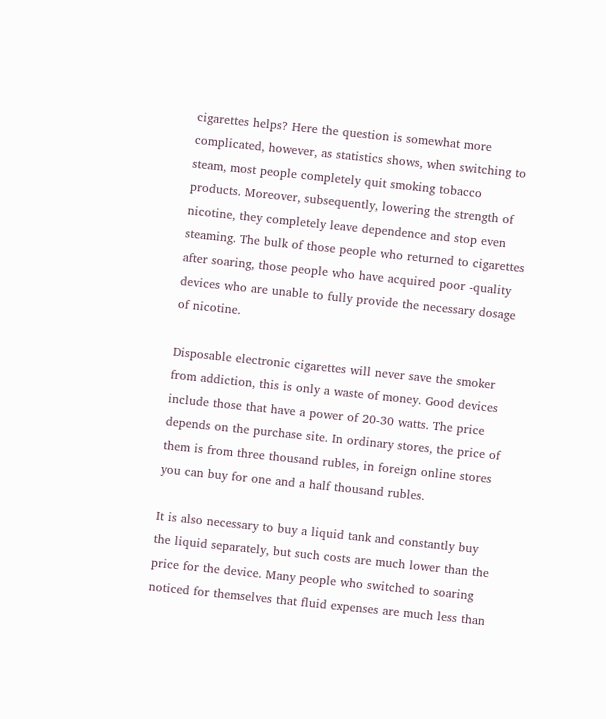cigarettes helps? Here the question is somewhat more complicated, however, as statistics shows, when switching to steam, most people completely quit smoking tobacco products. Moreover, subsequently, lowering the strength of nicotine, they completely leave dependence and stop even steaming. The bulk of those people who returned to cigarettes after soaring, those people who have acquired poor -quality devices who are unable to fully provide the necessary dosage of nicotine.

Disposable electronic cigarettes will never save the smoker from addiction, this is only a waste of money. Good devices include those that have a power of 20-30 watts. The price depends on the purchase site. In ordinary stores, the price of them is from three thousand rubles, in foreign online stores you can buy for one and a half thousand rubles.

It is also necessary to buy a liquid tank and constantly buy the liquid separately, but such costs are much lower than the price for the device. Many people who switched to soaring noticed for themselves that fluid expenses are much less than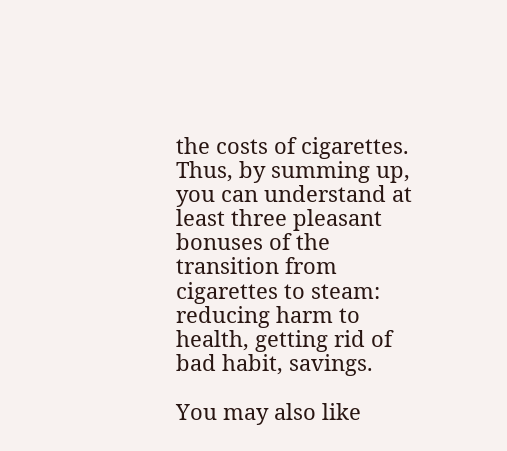the costs of cigarettes. Thus, by summing up, you can understand at least three pleasant bonuses of the transition from cigarettes to steam: reducing harm to health, getting rid of bad habit, savings.

You may also like